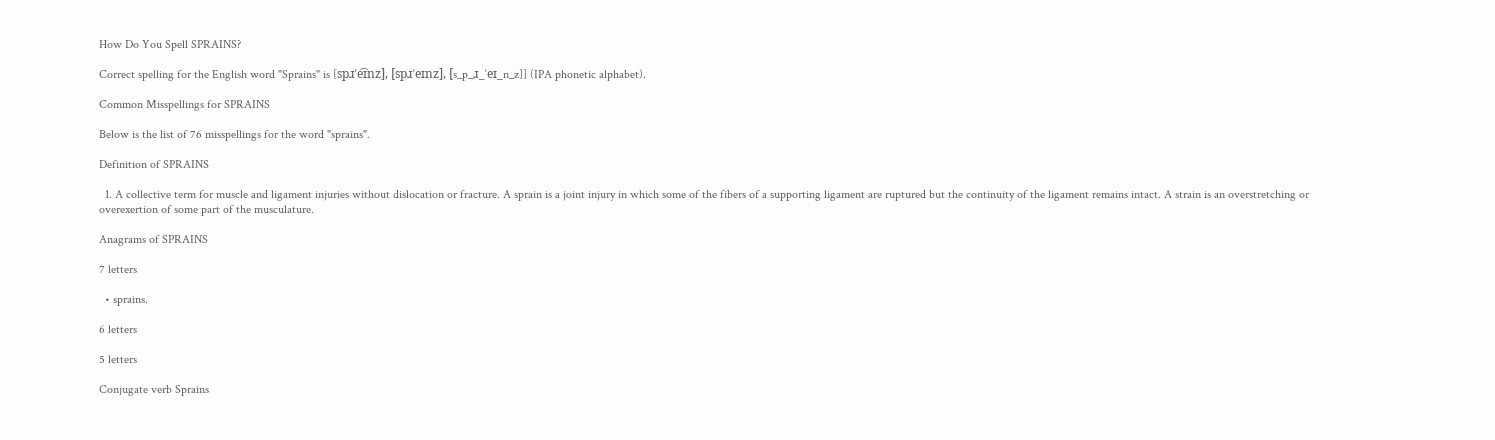How Do You Spell SPRAINS?

Correct spelling for the English word "Sprains" is [spɹˈe͡ɪnz], [spɹˈeɪnz], [s_p_ɹ_ˈeɪ_n_z]] (IPA phonetic alphabet).

Common Misspellings for SPRAINS

Below is the list of 76 misspellings for the word "sprains".

Definition of SPRAINS

  1. A collective term for muscle and ligament injuries without dislocation or fracture. A sprain is a joint injury in which some of the fibers of a supporting ligament are ruptured but the continuity of the ligament remains intact. A strain is an overstretching or overexertion of some part of the musculature.

Anagrams of SPRAINS

7 letters

  • sprains.

6 letters

5 letters

Conjugate verb Sprains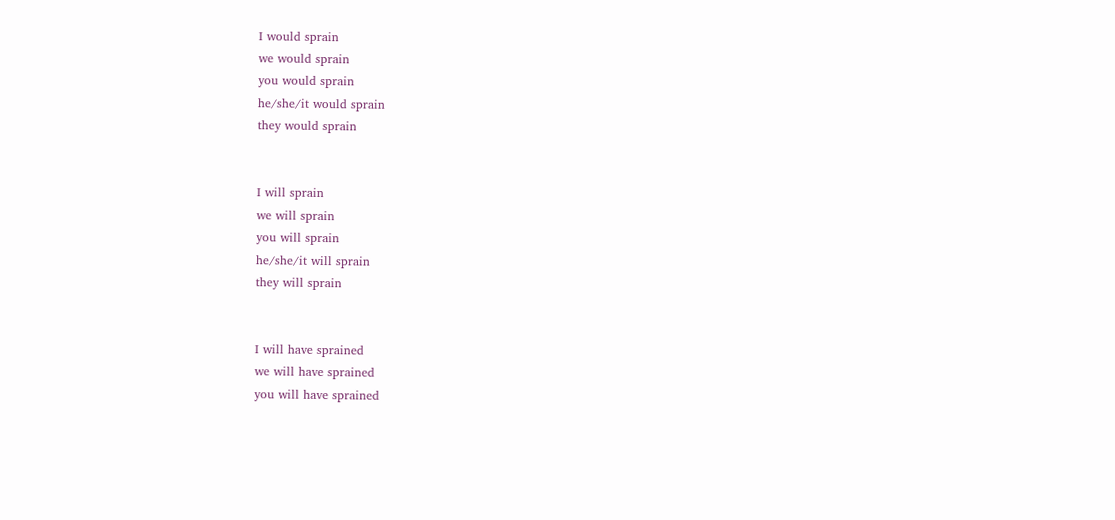I would sprain
we would sprain
you would sprain
he/she/it would sprain
they would sprain


I will sprain
we will sprain
you will sprain
he/she/it will sprain
they will sprain


I will have sprained
we will have sprained
you will have sprained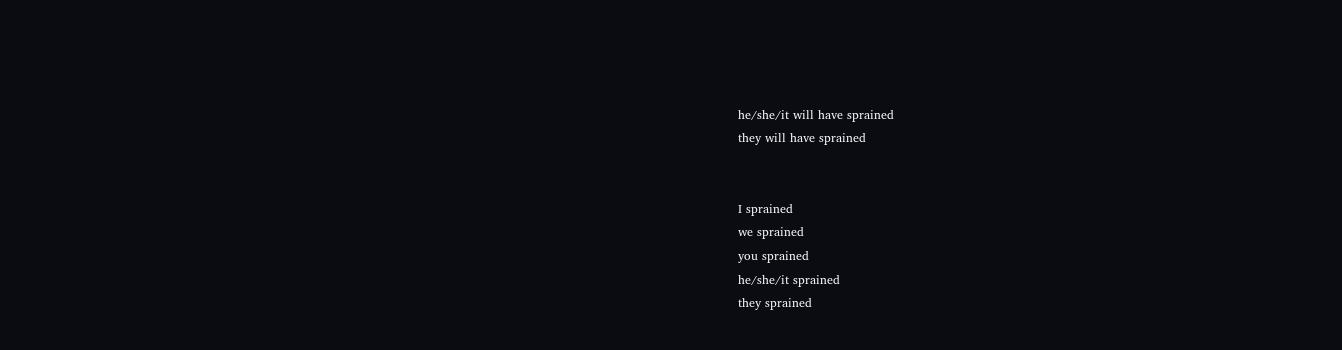he/she/it will have sprained
they will have sprained


I sprained
we sprained
you sprained
he/she/it sprained
they sprained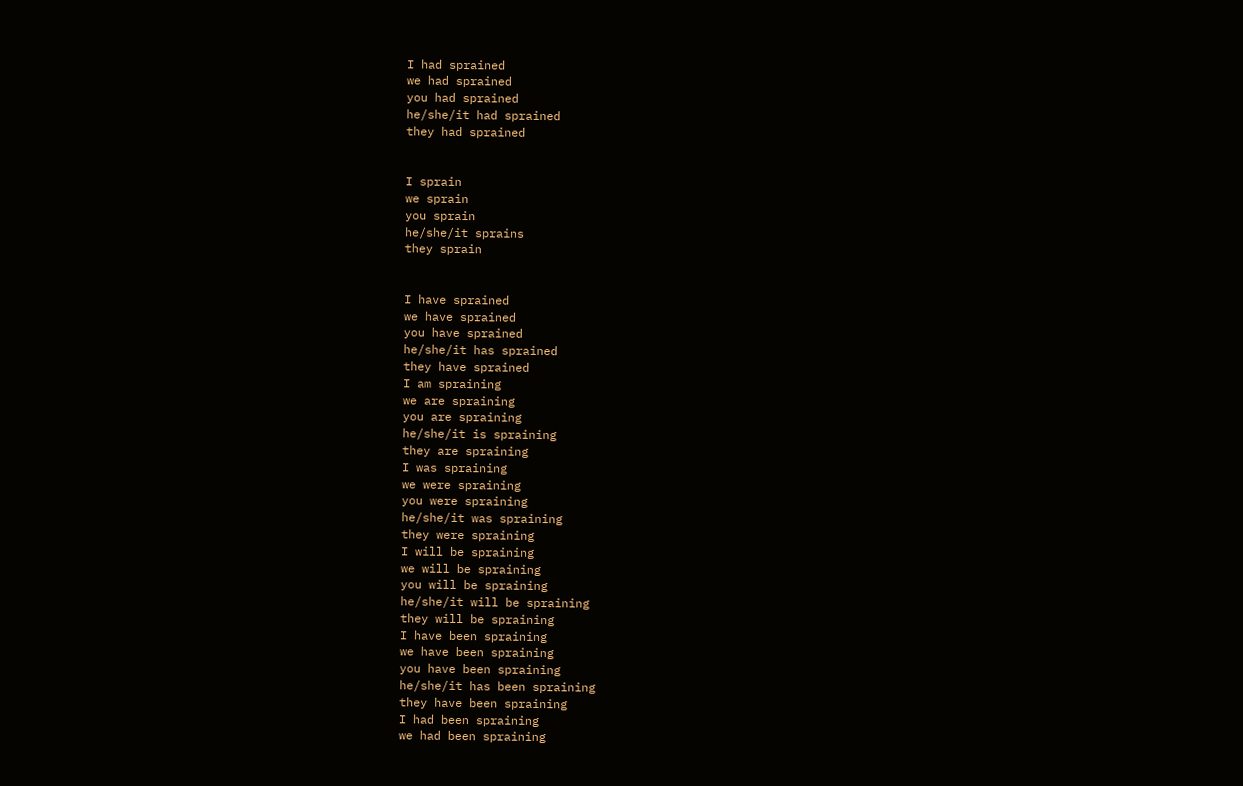I had sprained
we had sprained
you had sprained
he/she/it had sprained
they had sprained


I sprain
we sprain
you sprain
he/she/it sprains
they sprain


I have sprained
we have sprained
you have sprained
he/she/it has sprained
they have sprained
I am spraining
we are spraining
you are spraining
he/she/it is spraining
they are spraining
I was spraining
we were spraining
you were spraining
he/she/it was spraining
they were spraining
I will be spraining
we will be spraining
you will be spraining
he/she/it will be spraining
they will be spraining
I have been spraining
we have been spraining
you have been spraining
he/she/it has been spraining
they have been spraining
I had been spraining
we had been spraining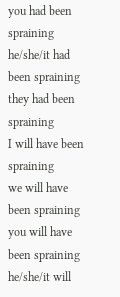you had been spraining
he/she/it had been spraining
they had been spraining
I will have been spraining
we will have been spraining
you will have been spraining
he/she/it will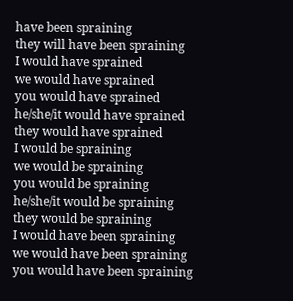have been spraining
they will have been spraining
I would have sprained
we would have sprained
you would have sprained
he/she/it would have sprained
they would have sprained
I would be spraining
we would be spraining
you would be spraining
he/she/it would be spraining
they would be spraining
I would have been spraining
we would have been spraining
you would have been spraining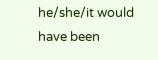he/she/it would have been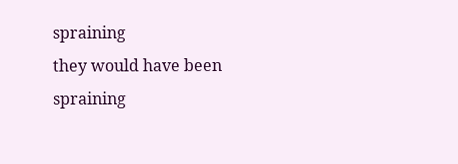spraining
they would have been spraining